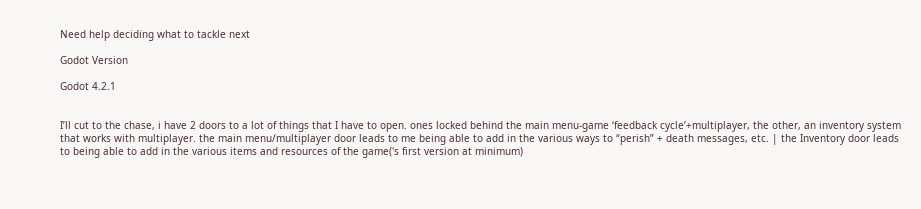Need help deciding what to tackle next

Godot Version

Godot 4.2.1


I’ll cut to the chase, i have 2 doors to a lot of things that I have to open. ones locked behind the main menu-game ‘feedback cycle’+multiplayer, the other, an inventory system that works with multiplayer. the main menu/multiplayer door leads to me being able to add in the various ways to “perish” + death messages, etc. | the Inventory door leads to being able to add in the various items and resources of the game('s first version at minimum)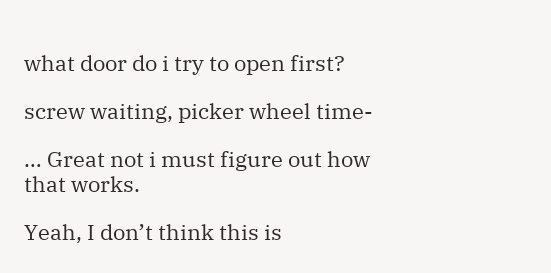what door do i try to open first?

screw waiting, picker wheel time-

… Great not i must figure out how that works.

Yeah, I don’t think this is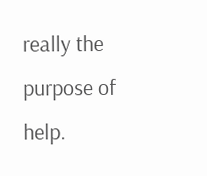really the purpose of help.